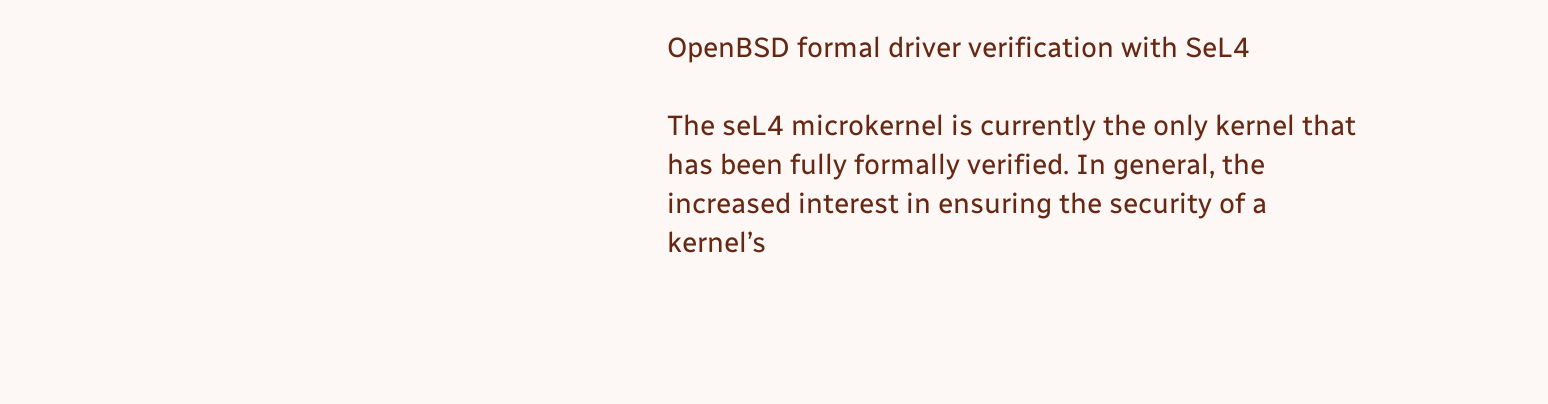OpenBSD formal driver verification with SeL4

The seL4 microkernel is currently the only kernel that has been fully formally verified. In general, the increased interest in ensuring the security of a kernel’s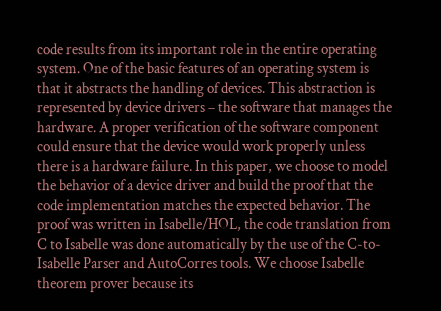code results from its important role in the entire operating system. One of the basic features of an operating system is that it abstracts the handling of devices. This abstraction is represented by device drivers – the software that manages the hardware. A proper verification of the software component could ensure that the device would work properly unless there is a hardware failure. In this paper, we choose to model the behavior of a device driver and build the proof that the code implementation matches the expected behavior. The proof was written in Isabelle/HOL, the code translation from C to Isabelle was done automatically by the use of the C-to-Isabelle Parser and AutoCorres tools. We choose Isabelle theorem prover because its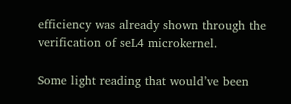efficiency was already shown through the verification of seL4 microkernel.

Some light reading that would’ve been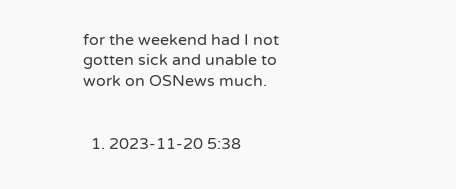for the weekend had I not gotten sick and unable to work on OSNews much.


  1. 2023-11-20 5:38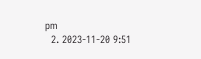pm
  2. 2023-11-20 9:51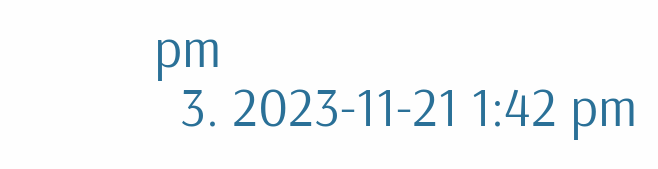pm
  3. 2023-11-21 1:42 pm